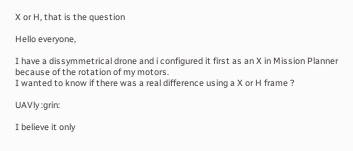X or H, that is the question

Hello everyone,

I have a dissymmetrical drone and i configured it first as an X in Mission Planner because of the rotation of my motors.
I wanted to know if there was a real difference using a X or H frame ?

UAVly :grin:

I believe it only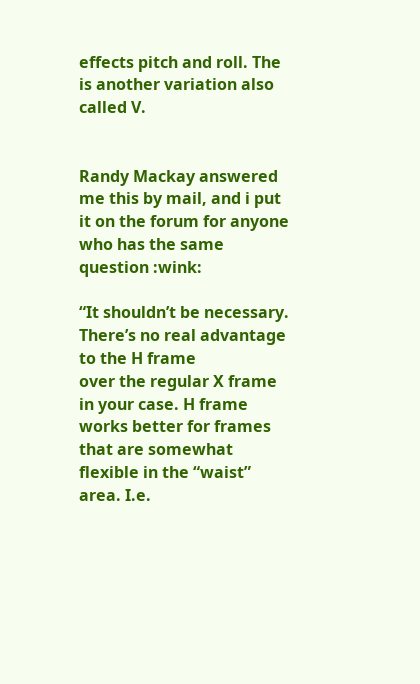effects pitch and roll. The is another variation also called V.


Randy Mackay answered me this by mail, and i put it on the forum for anyone who has the same question :wink:

“It shouldn’t be necessary. There’s no real advantage to the H frame
over the regular X frame in your case. H frame works better for frames
that are somewhat flexible in the “waist” area. I.e.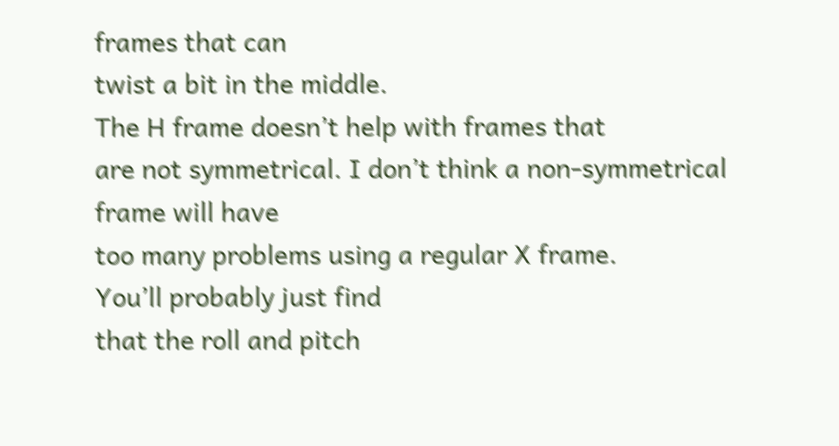frames that can
twist a bit in the middle.
The H frame doesn’t help with frames that
are not symmetrical. I don’t think a non-symmetrical frame will have
too many problems using a regular X frame.
You’ll probably just find
that the roll and pitch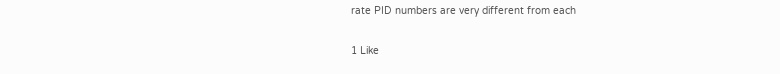rate PID numbers are very different from each

1 Like